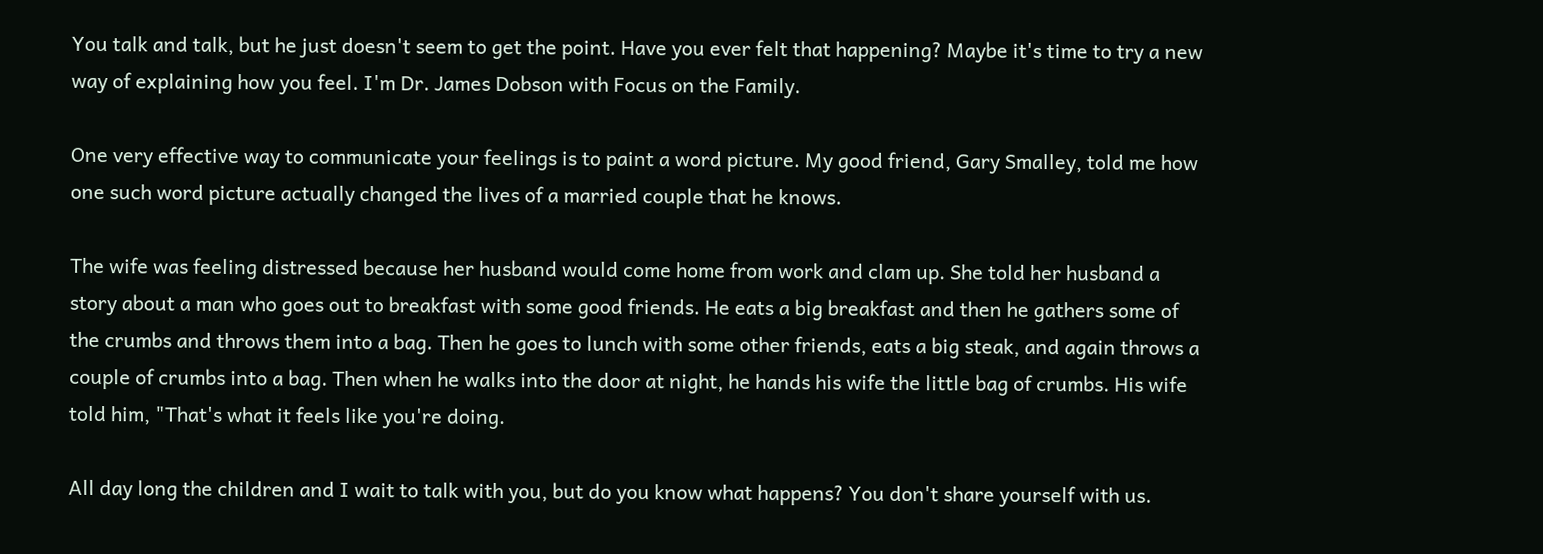You talk and talk, but he just doesn't seem to get the point. Have you ever felt that happening? Maybe it's time to try a new way of explaining how you feel. I'm Dr. James Dobson with Focus on the Family.

One very effective way to communicate your feelings is to paint a word picture. My good friend, Gary Smalley, told me how one such word picture actually changed the lives of a married couple that he knows.

The wife was feeling distressed because her husband would come home from work and clam up. She told her husband a story about a man who goes out to breakfast with some good friends. He eats a big breakfast and then he gathers some of the crumbs and throws them into a bag. Then he goes to lunch with some other friends, eats a big steak, and again throws a couple of crumbs into a bag. Then when he walks into the door at night, he hands his wife the little bag of crumbs. His wife told him, "That's what it feels like you're doing.

All day long the children and I wait to talk with you, but do you know what happens? You don't share yourself with us.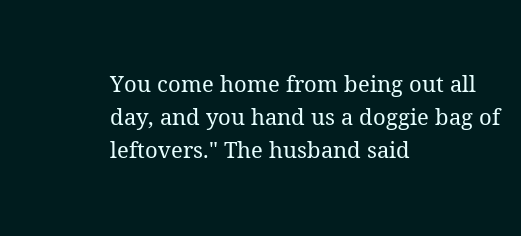You come home from being out all day, and you hand us a doggie bag of leftovers." The husband said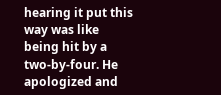hearing it put this way was like being hit by a two-by-four. He apologized and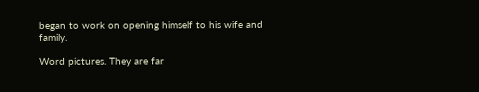began to work on opening himself to his wife and family.

Word pictures. They are far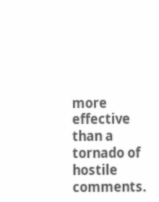more effective than a tornado of hostile comments.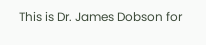This is Dr. James Dobson for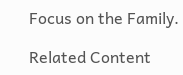Focus on the Family.

Related Content